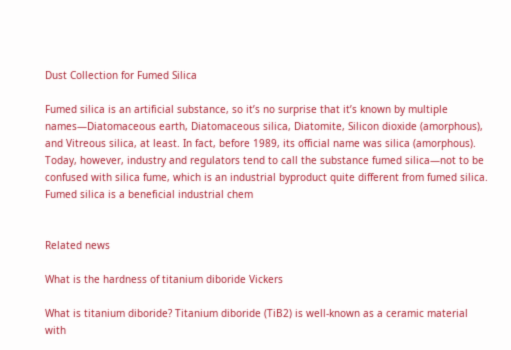Dust Collection for Fumed Silica

Fumed silica is an artificial substance, so it’s no surprise that it’s known by multiple names—Diatomaceous earth, Diatomaceous silica, Diatomite, Silicon dioxide (amorphous), and Vitreous silica, at least. In fact, before 1989, its official name was silica (amorphous). Today, however, industry and regulators tend to call the substance fumed silica—not to be confused with silica fume, which is an industrial byproduct quite different from fumed silica. Fumed silica is a beneficial industrial chem


Related news

What is the hardness of titanium diboride Vickers

What is titanium diboride? Titanium diboride (TiB2) is well-known as a ceramic material with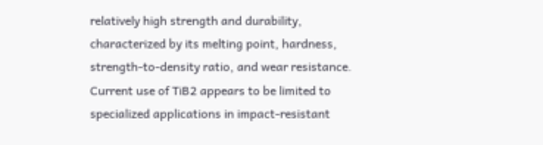relatively high strength and durability, characterized by its melting point, hardness, strength-to-density ratio, and wear resistance. Current use of TiB2 appears to be limited to specialized applications in impact-resistant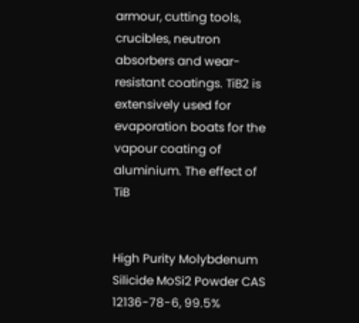armour, cutting tools, crucibles, neutron absorbers and wear-resistant coatings. TiB2 is extensively used for evaporation boats for the vapour coating of aluminium. The effect of TiB


High Purity Molybdenum Silicide MoSi2 Powder CAS 12136-78-6, 99.5%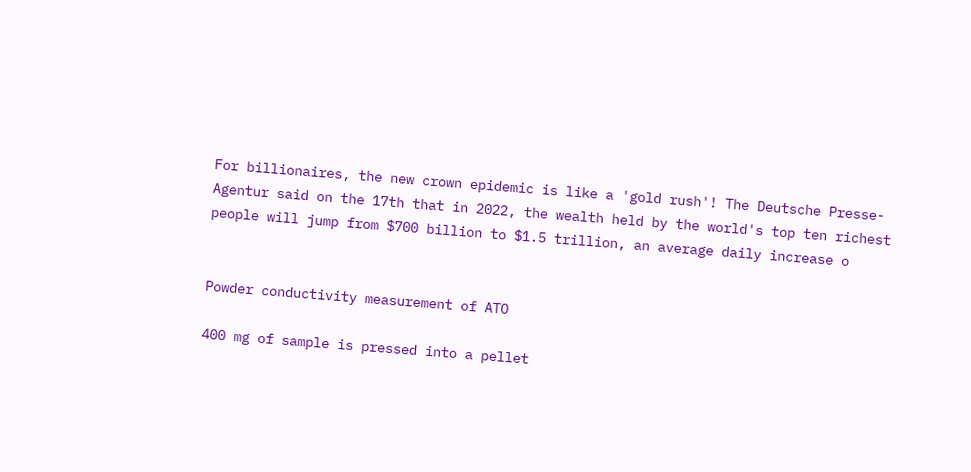For billionaires, the new crown epidemic is like a 'gold rush'! The Deutsche Presse-Agentur said on the 17th that in 2022, the wealth held by the world's top ten richest people will jump from $700 billion to $1.5 trillion, an average daily increase o


Powder conductivity measurement of ATO

400 mg of sample is pressed into a pellet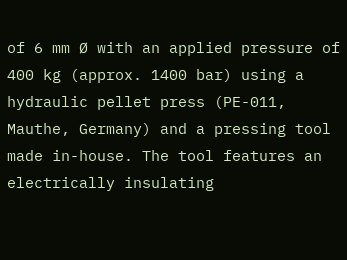of 6 mm Ø with an applied pressure of 400 kg (approx. 1400 bar) using a hydraulic pellet press (PE-011, Mauthe, Germany) and a pressing tool made in-house. The tool features an electrically insulating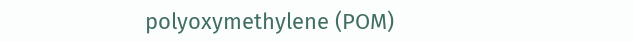polyoxymethylene (POM)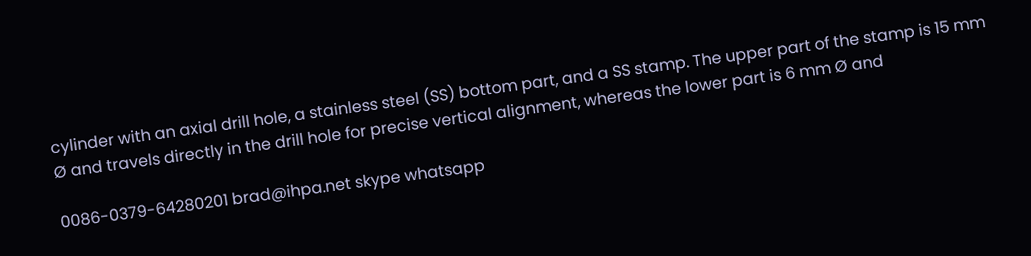cylinder with an axial drill hole, a stainless steel (SS) bottom part, and a SS stamp. The upper part of the stamp is 15 mm Ø and travels directly in the drill hole for precise vertical alignment, whereas the lower part is 6 mm Ø and

0086-0379-64280201 brad@ihpa.net skype whatsapp